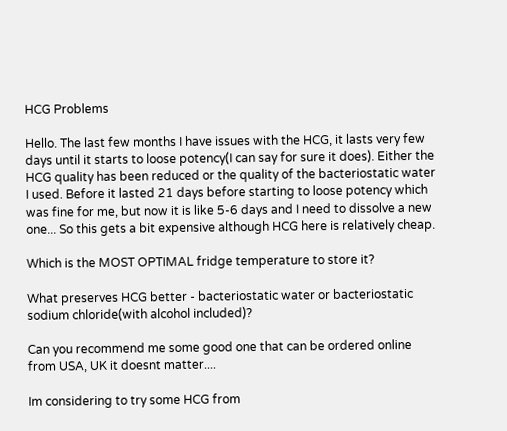HCG Problems

Hello. The last few months I have issues with the HCG, it lasts very few days until it starts to loose potency(I can say for sure it does). Either the HCG quality has been reduced or the quality of the bacteriostatic water I used. Before it lasted 21 days before starting to loose potency which was fine for me, but now it is like 5-6 days and I need to dissolve a new one... So this gets a bit expensive although HCG here is relatively cheap.

Which is the MOST OPTIMAL fridge temperature to store it?

What preserves HCG better - bacteriostatic water or bacteriostatic sodium chloride(with alcohol included)?

Can you recommend me some good one that can be ordered online from USA, UK it doesnt matter....

Im considering to try some HCG from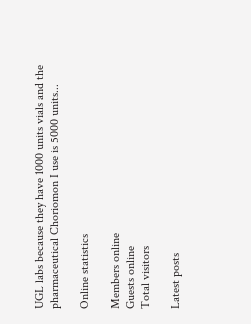UGL labs because they have 1000 units vials and the pharmaceutical Choriomon I use is 5000 units...

Online statistics

Members online
Guests online
Total visitors

Latest posts